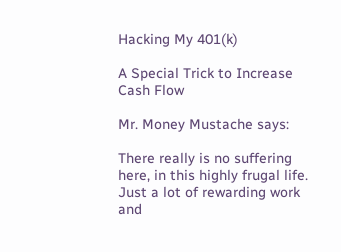Hacking My 401(k)

A Special Trick to Increase Cash Flow

Mr. Money Mustache says:

There really is no suffering here, in this highly frugal life. Just a lot of rewarding work and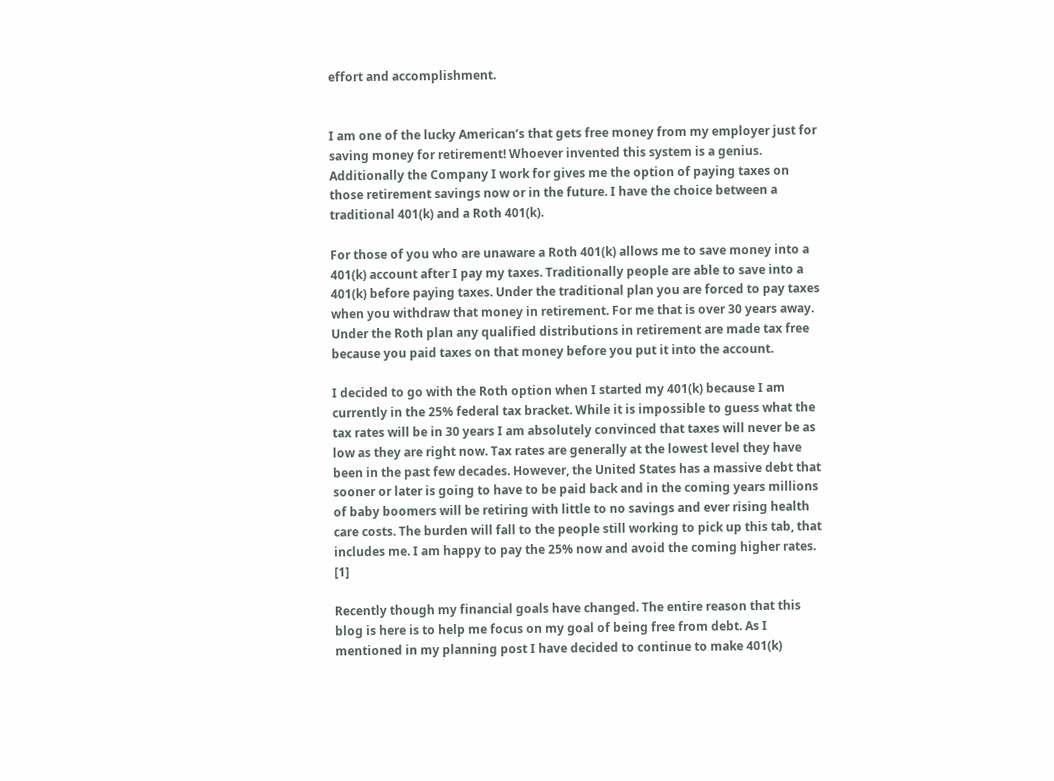effort and accomplishment.


I am one of the lucky American’s that gets free money from my employer just for saving money for retirement! Whoever invented this system is a genius. Additionally the Company I work for gives me the option of paying taxes on those retirement savings now or in the future. I have the choice between a traditional 401(k) and a Roth 401(k).

For those of you who are unaware a Roth 401(k) allows me to save money into a 401(k) account after I pay my taxes. Traditionally people are able to save into a 401(k) before paying taxes. Under the traditional plan you are forced to pay taxes when you withdraw that money in retirement. For me that is over 30 years away. Under the Roth plan any qualified distributions in retirement are made tax free because you paid taxes on that money before you put it into the account.

I decided to go with the Roth option when I started my 401(k) because I am currently in the 25% federal tax bracket. While it is impossible to guess what the tax rates will be in 30 years I am absolutely convinced that taxes will never be as low as they are right now. Tax rates are generally at the lowest level they have been in the past few decades. However, the United States has a massive debt that sooner or later is going to have to be paid back and in the coming years millions of baby boomers will be retiring with little to no savings and ever rising health care costs. The burden will fall to the people still working to pick up this tab, that includes me. I am happy to pay the 25% now and avoid the coming higher rates. [1]

Recently though my financial goals have changed. The entire reason that this blog is here is to help me focus on my goal of being free from debt. As I mentioned in my planning post I have decided to continue to make 401(k)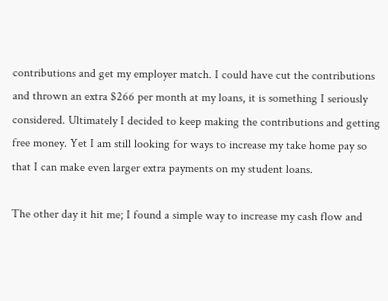contributions and get my employer match. I could have cut the contributions and thrown an extra $266 per month at my loans, it is something I seriously considered. Ultimately I decided to keep making the contributions and getting free money. Yet I am still looking for ways to increase my take home pay so that I can make even larger extra payments on my student loans.

The other day it hit me; I found a simple way to increase my cash flow and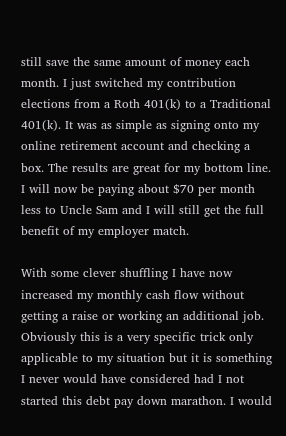still save the same amount of money each month. I just switched my contribution elections from a Roth 401(k) to a Traditional 401(k). It was as simple as signing onto my online retirement account and checking a box. The results are great for my bottom line. I will now be paying about $70 per month less to Uncle Sam and I will still get the full benefit of my employer match.

With some clever shuffling I have now increased my monthly cash flow without getting a raise or working an additional job. Obviously this is a very specific trick only applicable to my situation but it is something I never would have considered had I not started this debt pay down marathon. I would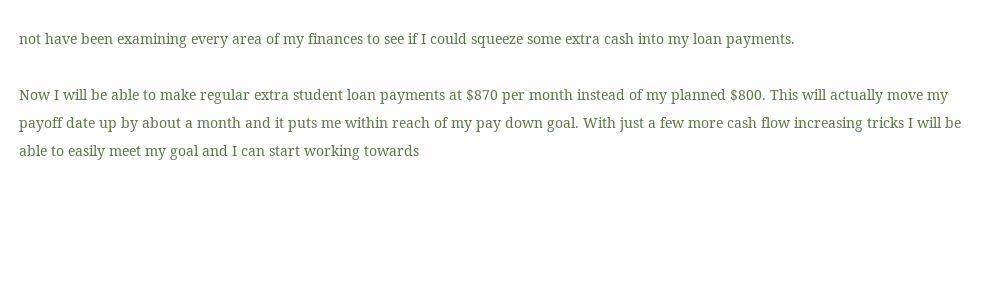not have been examining every area of my finances to see if I could squeeze some extra cash into my loan payments.

Now I will be able to make regular extra student loan payments at $870 per month instead of my planned $800. This will actually move my payoff date up by about a month and it puts me within reach of my pay down goal. With just a few more cash flow increasing tricks I will be able to easily meet my goal and I can start working towards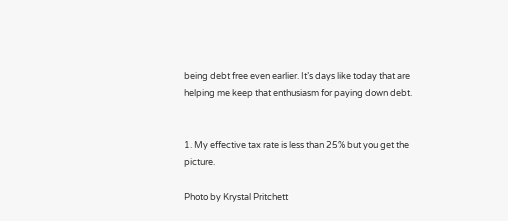being debt free even earlier. It’s days like today that are helping me keep that enthusiasm for paying down debt.


1. My effective tax rate is less than 25% but you get the picture.

Photo by Krystal Pritchett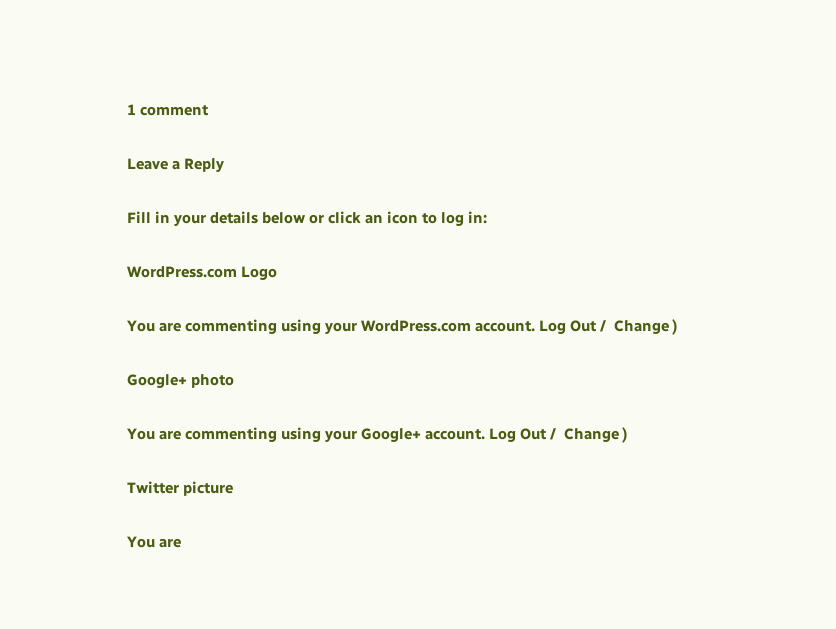1 comment

Leave a Reply

Fill in your details below or click an icon to log in:

WordPress.com Logo

You are commenting using your WordPress.com account. Log Out /  Change )

Google+ photo

You are commenting using your Google+ account. Log Out /  Change )

Twitter picture

You are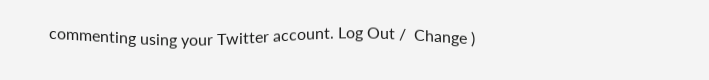commenting using your Twitter account. Log Out /  Change )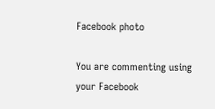Facebook photo

You are commenting using your Facebook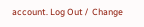account. Log Out /  Change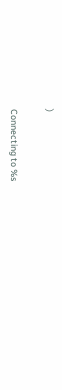)


Connecting to %s